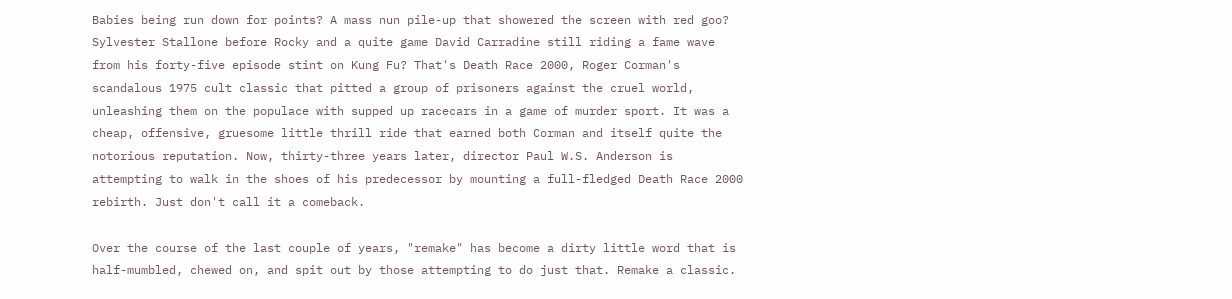Babies being run down for points? A mass nun pile-up that showered the screen with red goo? Sylvester Stallone before Rocky and a quite game David Carradine still riding a fame wave from his forty-five episode stint on Kung Fu? That's Death Race 2000, Roger Corman's scandalous 1975 cult classic that pitted a group of prisoners against the cruel world, unleashing them on the populace with supped up racecars in a game of murder sport. It was a cheap, offensive, gruesome little thrill ride that earned both Corman and itself quite the notorious reputation. Now, thirty-three years later, director Paul W.S. Anderson is attempting to walk in the shoes of his predecessor by mounting a full-fledged Death Race 2000 rebirth. Just don't call it a comeback.

Over the course of the last couple of years, "remake" has become a dirty little word that is half-mumbled, chewed on, and spit out by those attempting to do just that. Remake a classic.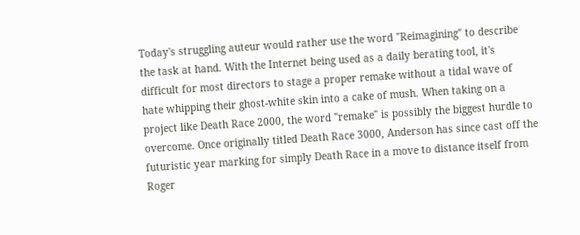Today's struggling auteur would rather use the word "Reimagining" to describe the task at hand. With the Internet being used as a daily berating tool, it's difficult for most directors to stage a proper remake without a tidal wave of hate whipping their ghost-white skin into a cake of mush. When taking on a project like Death Race 2000, the word "remake" is possibly the biggest hurdle to overcome. Once originally titled Death Race 3000, Anderson has since cast off the futuristic year marking for simply Death Race in a move to distance itself from Roger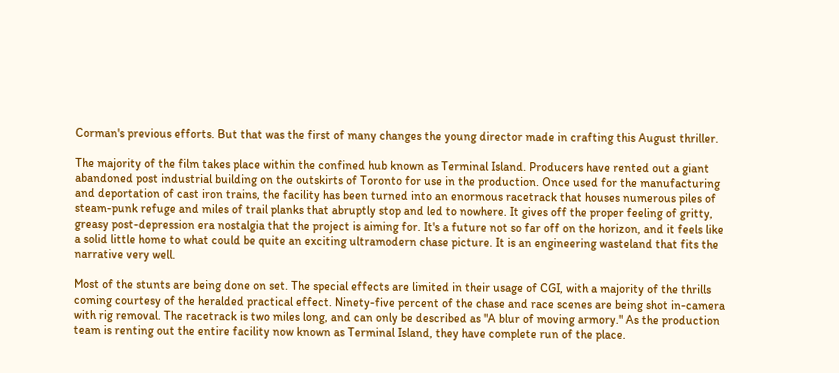Corman's previous efforts. But that was the first of many changes the young director made in crafting this August thriller.

The majority of the film takes place within the confined hub known as Terminal Island. Producers have rented out a giant abandoned post industrial building on the outskirts of Toronto for use in the production. Once used for the manufacturing and deportation of cast iron trains, the facility has been turned into an enormous racetrack that houses numerous piles of steam-punk refuge and miles of trail planks that abruptly stop and led to nowhere. It gives off the proper feeling of gritty, greasy post-depression era nostalgia that the project is aiming for. It's a future not so far off on the horizon, and it feels like a solid little home to what could be quite an exciting ultramodern chase picture. It is an engineering wasteland that fits the narrative very well.

Most of the stunts are being done on set. The special effects are limited in their usage of CGI, with a majority of the thrills coming courtesy of the heralded practical effect. Ninety-five percent of the chase and race scenes are being shot in-camera with rig removal. The racetrack is two miles long, and can only be described as "A blur of moving armory." As the production team is renting out the entire facility now known as Terminal Island, they have complete run of the place.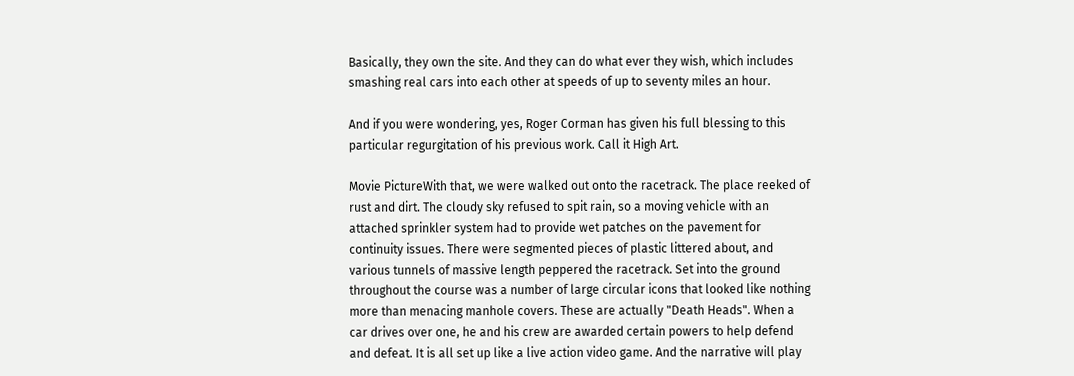Basically, they own the site. And they can do what ever they wish, which includes smashing real cars into each other at speeds of up to seventy miles an hour.

And if you were wondering, yes, Roger Corman has given his full blessing to this particular regurgitation of his previous work. Call it High Art.

Movie PictureWith that, we were walked out onto the racetrack. The place reeked of rust and dirt. The cloudy sky refused to spit rain, so a moving vehicle with an attached sprinkler system had to provide wet patches on the pavement for continuity issues. There were segmented pieces of plastic littered about, and various tunnels of massive length peppered the racetrack. Set into the ground throughout the course was a number of large circular icons that looked like nothing more than menacing manhole covers. These are actually "Death Heads". When a car drives over one, he and his crew are awarded certain powers to help defend and defeat. It is all set up like a live action video game. And the narrative will play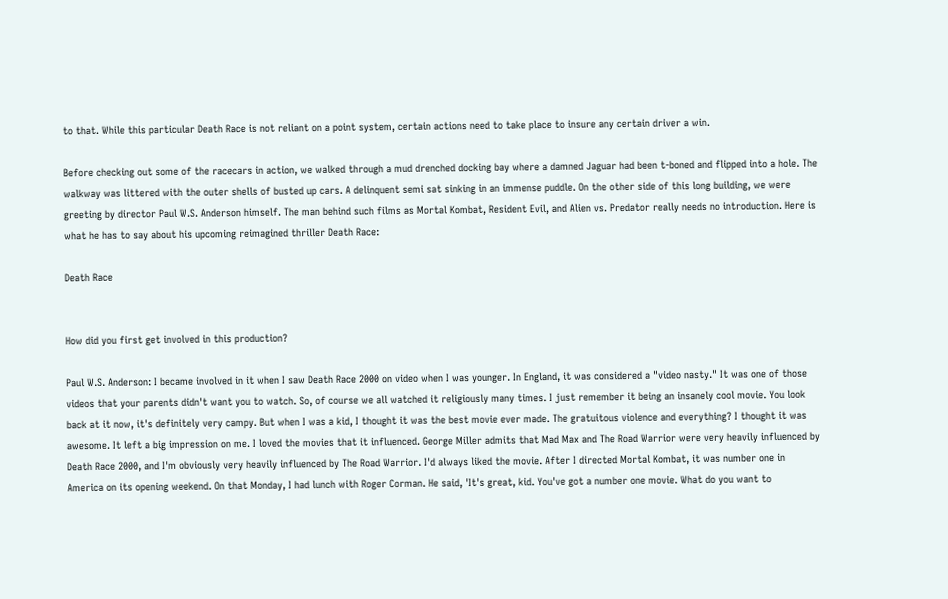to that. While this particular Death Race is not reliant on a point system, certain actions need to take place to insure any certain driver a win.

Before checking out some of the racecars in action, we walked through a mud drenched docking bay where a damned Jaguar had been t-boned and flipped into a hole. The walkway was littered with the outer shells of busted up cars. A delinquent semi sat sinking in an immense puddle. On the other side of this long building, we were greeting by director Paul W.S. Anderson himself. The man behind such films as Mortal Kombat, Resident Evil, and Alien vs. Predator really needs no introduction. Here is what he has to say about his upcoming reimagined thriller Death Race:

Death Race


How did you first get involved in this production?

Paul W.S. Anderson: I became involved in it when I saw Death Race 2000 on video when I was younger. In England, it was considered a "video nasty." It was one of those videos that your parents didn't want you to watch. So, of course we all watched it religiously many times. I just remember it being an insanely cool movie. You look back at it now, it's definitely very campy. But when I was a kid, I thought it was the best movie ever made. The gratuitous violence and everything? I thought it was awesome. It left a big impression on me. I loved the movies that it influenced. George Miller admits that Mad Max and The Road Warrior were very heavily influenced by Death Race 2000, and I'm obviously very heavily influenced by The Road Warrior. I'd always liked the movie. After I directed Mortal Kombat, it was number one in America on its opening weekend. On that Monday, I had lunch with Roger Corman. He said, 'It's great, kid. You've got a number one movie. What do you want to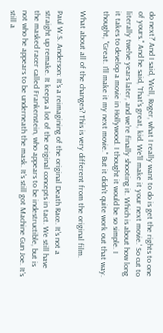do next?' And I said, 'Well, Roger, what I really want to do is get the rights to one of yours." And he said, 'That's great, kid. We'll make it your next movie.' So cut to literally twelve years later, and we're finally shooting it. Which is about how long it takes to develop a movie in Hollywood. I thought it would be so simple. I thought, "Great. I'll make it my next movie." But it didn't quite work out that way.

What about all of the changes? This is very different from the original film.

Paul W.S. Anderson: It's a reimagining of the original Death Race. It's not a straight up remake. It keeps a lot of the original concepts in tact. We still have the masked racer called Frankenstein, who appears to be indestructible, but is not who he appears to be underneath the mask. It's still got Machine Gun Joe. It's still a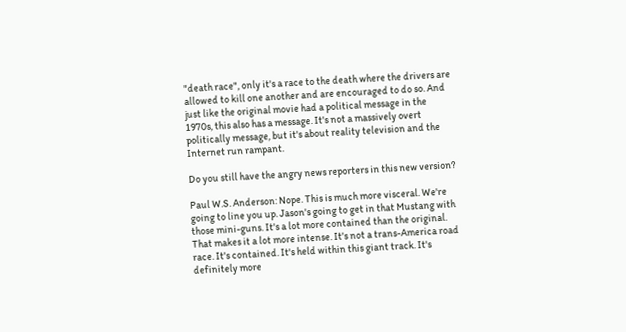"death race", only it's a race to the death where the drivers are allowed to kill one another and are encouraged to do so. And just like the original movie had a political message in the 1970s, this also has a message. It's not a massively overt politically message, but it's about reality television and the Internet run rampant.

Do you still have the angry news reporters in this new version?

Paul W.S. Anderson: Nope. This is much more visceral. We're going to line you up. Jason's going to get in that Mustang with those mini-guns. It's a lot more contained than the original. That makes it a lot more intense. It's not a trans-America road race. It's contained. It's held within this giant track. It's definitely more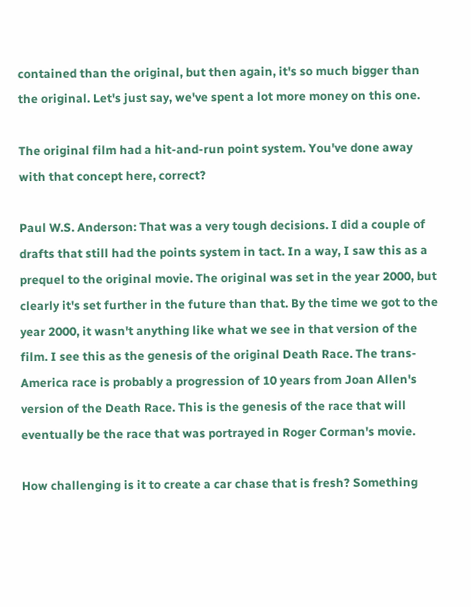contained than the original, but then again, it's so much bigger than the original. Let's just say, we've spent a lot more money on this one.

The original film had a hit-and-run point system. You've done away with that concept here, correct?

Paul W.S. Anderson: That was a very tough decisions. I did a couple of drafts that still had the points system in tact. In a way, I saw this as a prequel to the original movie. The original was set in the year 2000, but clearly it's set further in the future than that. By the time we got to the year 2000, it wasn't anything like what we see in that version of the film. I see this as the genesis of the original Death Race. The trans-America race is probably a progression of 10 years from Joan Allen's version of the Death Race. This is the genesis of the race that will eventually be the race that was portrayed in Roger Corman's movie.

How challenging is it to create a car chase that is fresh? Something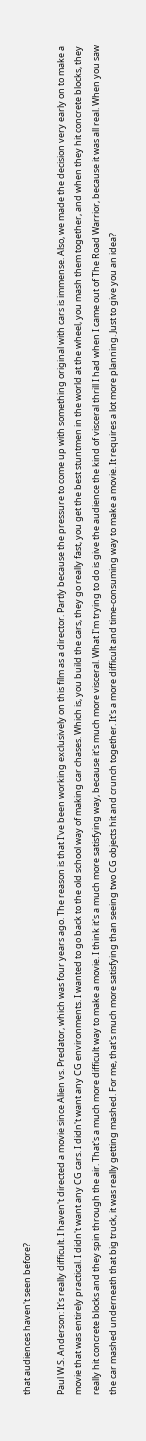that audiences haven't seen before?

Paul W.S. Anderson: It's really difficult. I haven't directed a movie since Alien vs. Predator, which was four years ago. The reason is that I've been working exclusively on this film as a director. Partly because the pressure to come up with something original with cars is immense. Also, we made the decision very early on to make a movie that was entirely practical. I didn't want any CG cars. I didn't want any CG environments. I wanted to go back to the old school way of making car chases. Which is, you build the cars, they go really fast, you get the best stuntmen in the world at the wheel, you mash them together, and when they hit concrete blocks, they really hit concrete blocks and they spin through the air. That's a much more difficult way to make a movie. I think it's a much more satisfying way, because it's much more visceral. What I'm trying to do is give the audience the kind of visceral thrill I had when I came out of The Road Warrior, because it was all real. When you saw the car mashed underneath that big truck, it was really getting mashed. For me, that's much more satisfying than seeing two CG objects hit and crunch together. It's a more difficult and time-consuming way to make a movie. It requires a lot more planning. Just to give you an idea?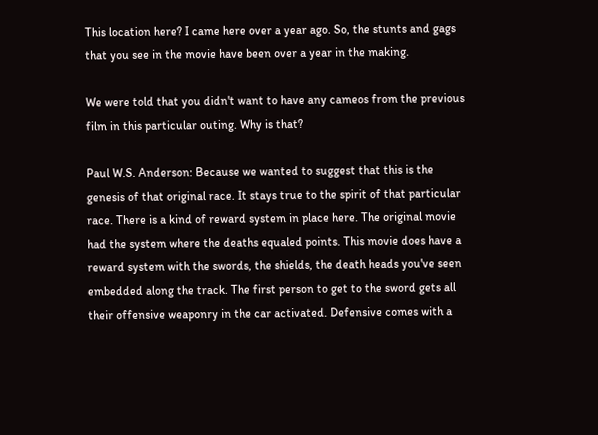This location here? I came here over a year ago. So, the stunts and gags that you see in the movie have been over a year in the making.

We were told that you didn't want to have any cameos from the previous film in this particular outing. Why is that?

Paul W.S. Anderson: Because we wanted to suggest that this is the genesis of that original race. It stays true to the spirit of that particular race. There is a kind of reward system in place here. The original movie had the system where the deaths equaled points. This movie does have a reward system with the swords, the shields, the death heads you've seen embedded along the track. The first person to get to the sword gets all their offensive weaponry in the car activated. Defensive comes with a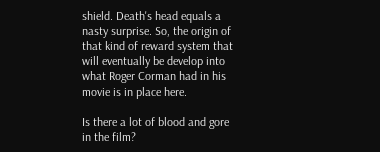shield. Death's head equals a nasty surprise. So, the origin of that kind of reward system that will eventually be develop into what Roger Corman had in his movie is in place here.

Is there a lot of blood and gore in the film?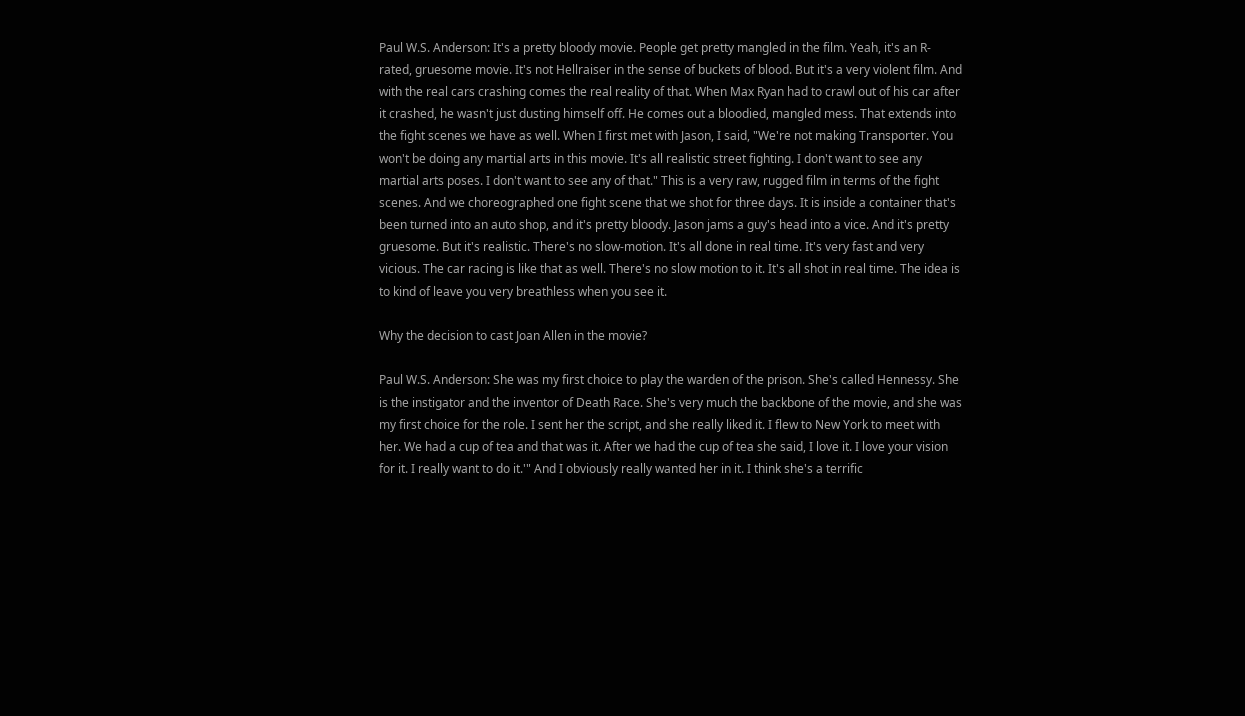Paul W.S. Anderson: It's a pretty bloody movie. People get pretty mangled in the film. Yeah, it's an R-rated, gruesome movie. It's not Hellraiser in the sense of buckets of blood. But it's a very violent film. And with the real cars crashing comes the real reality of that. When Max Ryan had to crawl out of his car after it crashed, he wasn't just dusting himself off. He comes out a bloodied, mangled mess. That extends into the fight scenes we have as well. When I first met with Jason, I said, "We're not making Transporter. You won't be doing any martial arts in this movie. It's all realistic street fighting. I don't want to see any martial arts poses. I don't want to see any of that." This is a very raw, rugged film in terms of the fight scenes. And we choreographed one fight scene that we shot for three days. It is inside a container that's been turned into an auto shop, and it's pretty bloody. Jason jams a guy's head into a vice. And it's pretty gruesome. But it's realistic. There's no slow-motion. It's all done in real time. It's very fast and very vicious. The car racing is like that as well. There's no slow motion to it. It's all shot in real time. The idea is to kind of leave you very breathless when you see it.

Why the decision to cast Joan Allen in the movie?

Paul W.S. Anderson: She was my first choice to play the warden of the prison. She's called Hennessy. She is the instigator and the inventor of Death Race. She's very much the backbone of the movie, and she was my first choice for the role. I sent her the script, and she really liked it. I flew to New York to meet with her. We had a cup of tea and that was it. After we had the cup of tea she said, I love it. I love your vision for it. I really want to do it.'" And I obviously really wanted her in it. I think she's a terrific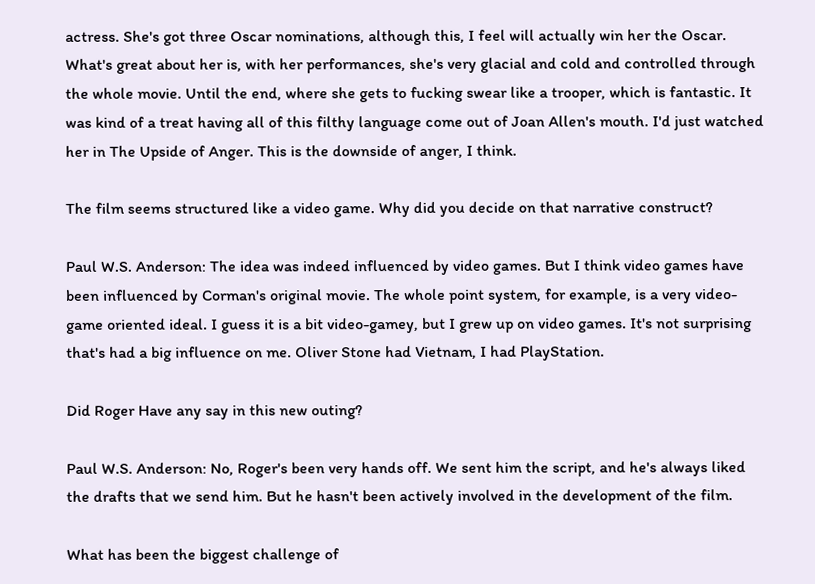actress. She's got three Oscar nominations, although this, I feel will actually win her the Oscar. What's great about her is, with her performances, she's very glacial and cold and controlled through the whole movie. Until the end, where she gets to fucking swear like a trooper, which is fantastic. It was kind of a treat having all of this filthy language come out of Joan Allen's mouth. I'd just watched her in The Upside of Anger. This is the downside of anger, I think.

The film seems structured like a video game. Why did you decide on that narrative construct?

Paul W.S. Anderson: The idea was indeed influenced by video games. But I think video games have been influenced by Corman's original movie. The whole point system, for example, is a very video-game oriented ideal. I guess it is a bit video-gamey, but I grew up on video games. It's not surprising that's had a big influence on me. Oliver Stone had Vietnam, I had PlayStation.

Did Roger Have any say in this new outing?

Paul W.S. Anderson: No, Roger's been very hands off. We sent him the script, and he's always liked the drafts that we send him. But he hasn't been actively involved in the development of the film.

What has been the biggest challenge of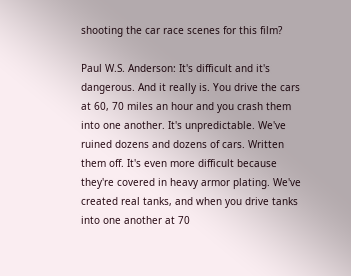shooting the car race scenes for this film?

Paul W.S. Anderson: It's difficult and it's dangerous. And it really is. You drive the cars at 60, 70 miles an hour and you crash them into one another. It's unpredictable. We've ruined dozens and dozens of cars. Written them off. It's even more difficult because they're covered in heavy armor plating. We've created real tanks, and when you drive tanks into one another at 70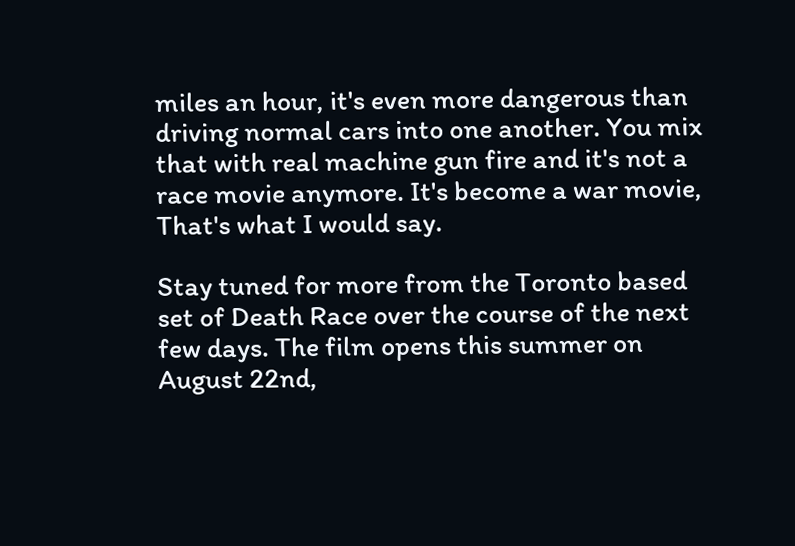miles an hour, it's even more dangerous than driving normal cars into one another. You mix that with real machine gun fire and it's not a race movie anymore. It's become a war movie, That's what I would say.

Stay tuned for more from the Toronto based set of Death Race over the course of the next few days. The film opens this summer on August 22nd,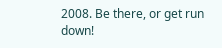2008. Be there, or get run down!